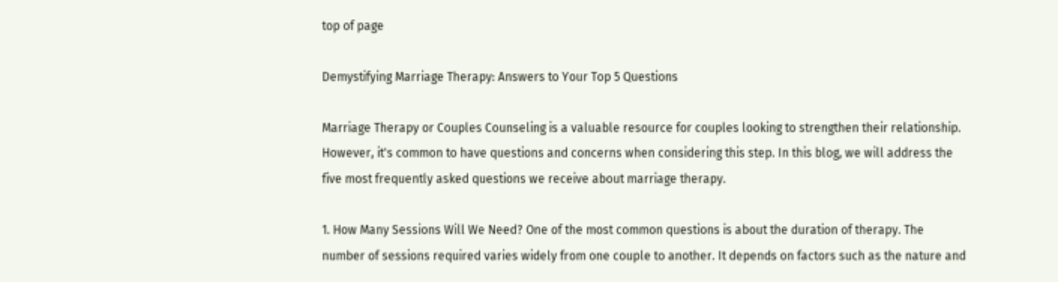top of page

Demystifying Marriage Therapy: Answers to Your Top 5 Questions

Marriage Therapy or Couples Counseling is a valuable resource for couples looking to strengthen their relationship. However, it's common to have questions and concerns when considering this step. In this blog, we will address the five most frequently asked questions we receive about marriage therapy.

1. How Many Sessions Will We Need? One of the most common questions is about the duration of therapy. The number of sessions required varies widely from one couple to another. It depends on factors such as the nature and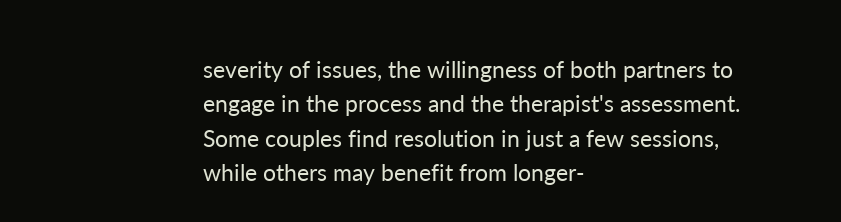severity of issues, the willingness of both partners to engage in the process and the therapist's assessment. Some couples find resolution in just a few sessions, while others may benefit from longer-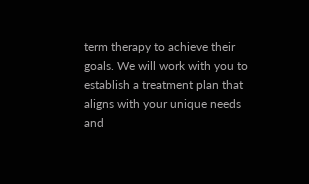term therapy to achieve their goals. We will work with you to establish a treatment plan that aligns with your unique needs and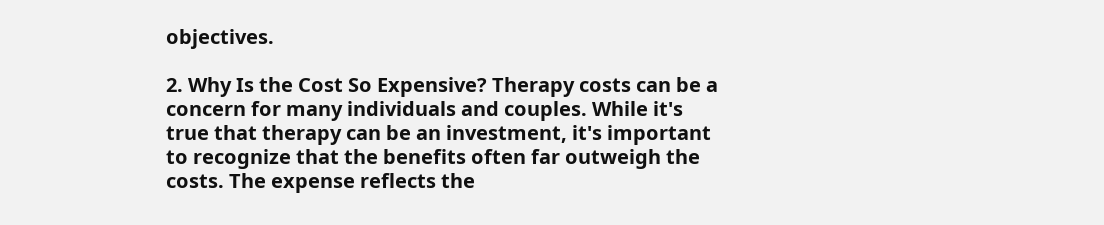objectives.

2. Why Is the Cost So Expensive? Therapy costs can be a concern for many individuals and couples. While it's true that therapy can be an investment, it's important to recognize that the benefits often far outweigh the costs. The expense reflects the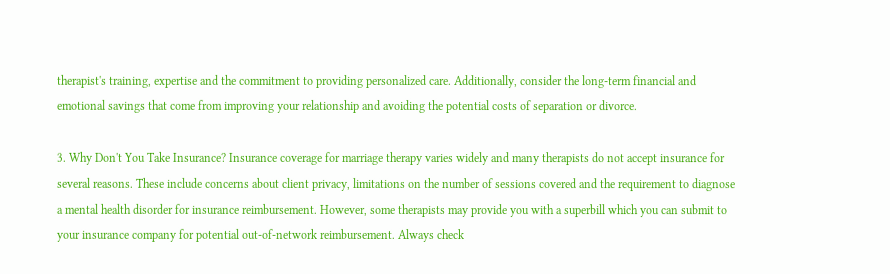therapist's training, expertise and the commitment to providing personalized care. Additionally, consider the long-term financial and emotional savings that come from improving your relationship and avoiding the potential costs of separation or divorce.

3. Why Don't You Take Insurance? Insurance coverage for marriage therapy varies widely and many therapists do not accept insurance for several reasons. These include concerns about client privacy, limitations on the number of sessions covered and the requirement to diagnose a mental health disorder for insurance reimbursement. However, some therapists may provide you with a superbill which you can submit to your insurance company for potential out-of-network reimbursement. Always check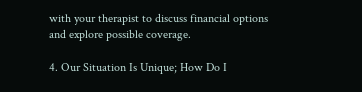with your therapist to discuss financial options and explore possible coverage.

4. Our Situation Is Unique; How Do I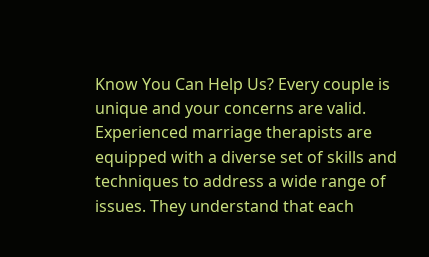Know You Can Help Us? Every couple is unique and your concerns are valid. Experienced marriage therapists are equipped with a diverse set of skills and techniques to address a wide range of issues. They understand that each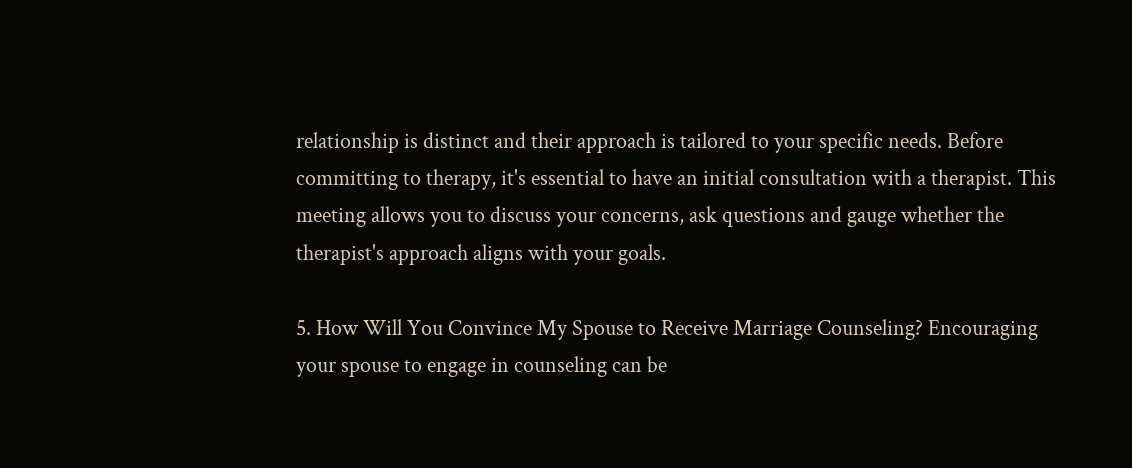relationship is distinct and their approach is tailored to your specific needs. Before committing to therapy, it's essential to have an initial consultation with a therapist. This meeting allows you to discuss your concerns, ask questions and gauge whether the therapist's approach aligns with your goals.

5. How Will You Convince My Spouse to Receive Marriage Counseling? Encouraging your spouse to engage in counseling can be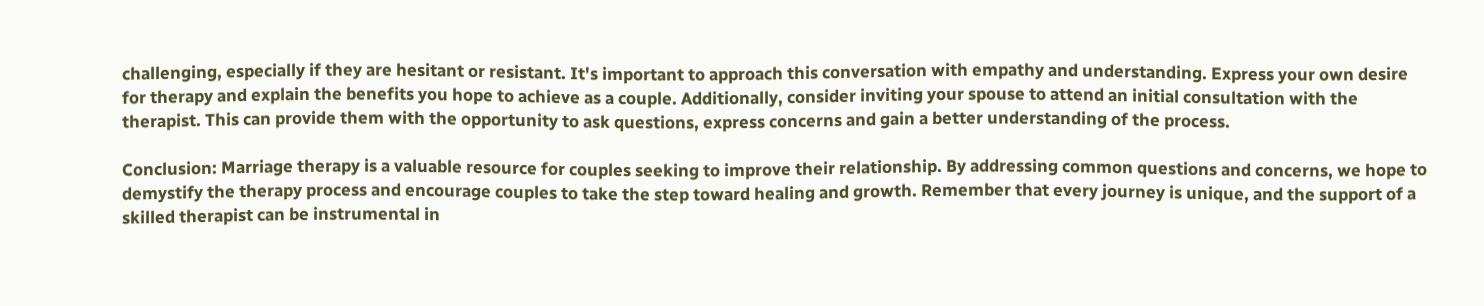challenging, especially if they are hesitant or resistant. It's important to approach this conversation with empathy and understanding. Express your own desire for therapy and explain the benefits you hope to achieve as a couple. Additionally, consider inviting your spouse to attend an initial consultation with the therapist. This can provide them with the opportunity to ask questions, express concerns and gain a better understanding of the process.

Conclusion: Marriage therapy is a valuable resource for couples seeking to improve their relationship. By addressing common questions and concerns, we hope to demystify the therapy process and encourage couples to take the step toward healing and growth. Remember that every journey is unique, and the support of a skilled therapist can be instrumental in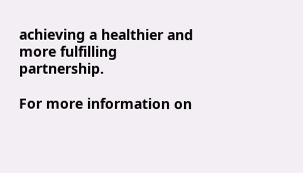achieving a healthier and more fulfilling partnership.

For more information on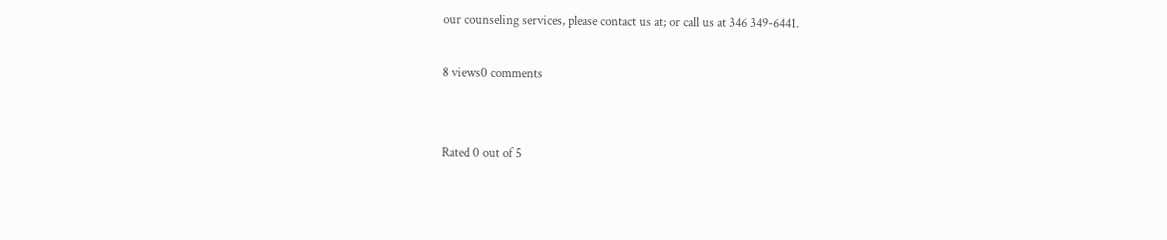our counseling services, please contact us at; or call us at 346 349-6441.

8 views0 comments


Rated 0 out of 5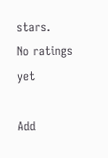stars.
No ratings yet

Add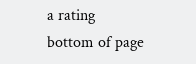a rating
bottom of page